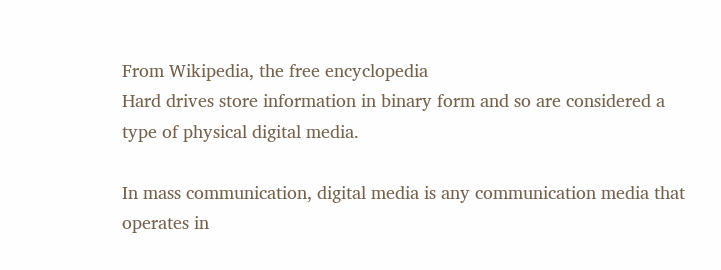From Wikipedia, the free encyclopedia
Hard drives store information in binary form and so are considered a type of physical digital media.

In mass communication, digital media is any communication media that operates in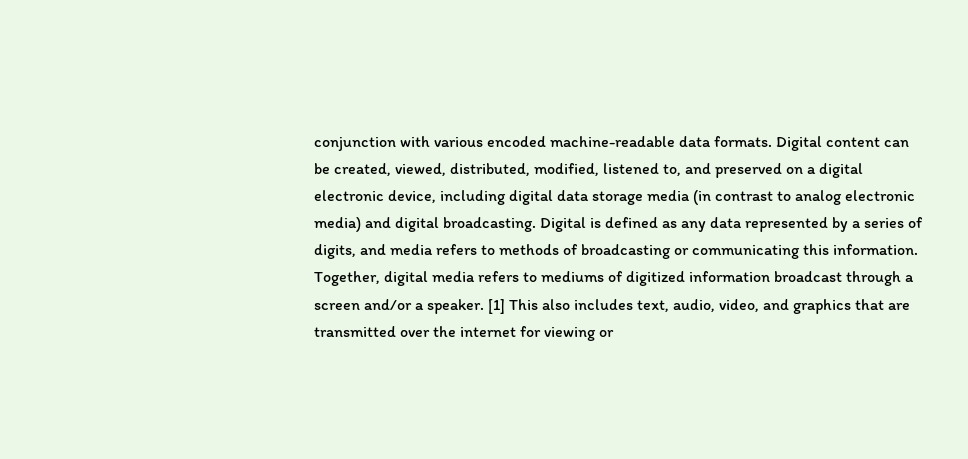conjunction with various encoded machine-readable data formats. Digital content can be created, viewed, distributed, modified, listened to, and preserved on a digital electronic device, including digital data storage media (in contrast to analog electronic media) and digital broadcasting. Digital is defined as any data represented by a series of digits, and media refers to methods of broadcasting or communicating this information. Together, digital media refers to mediums of digitized information broadcast through a screen and/or a speaker. [1] This also includes text, audio, video, and graphics that are transmitted over the internet for viewing or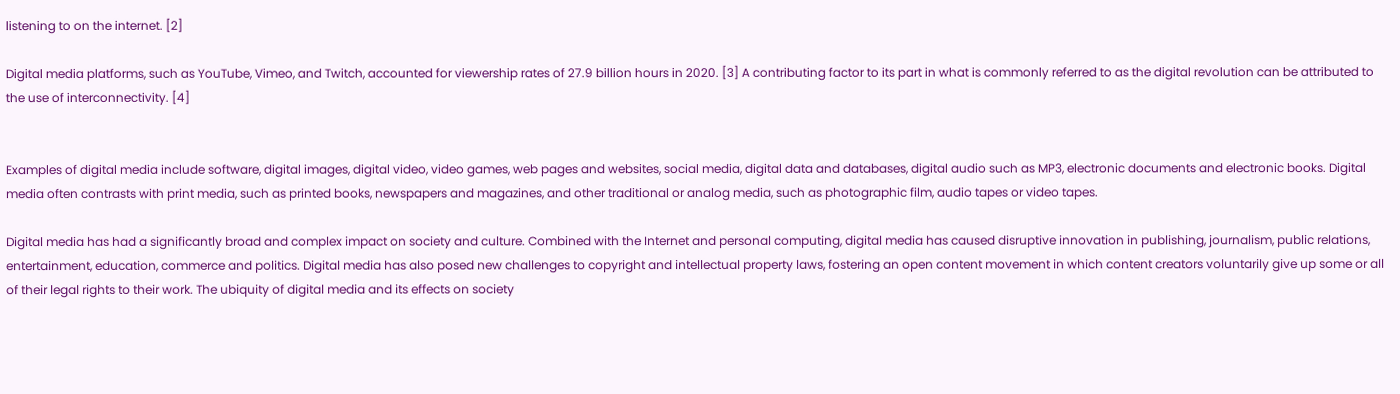listening to on the internet. [2]

Digital media platforms, such as YouTube, Vimeo, and Twitch, accounted for viewership rates of 27.9 billion hours in 2020. [3] A contributing factor to its part in what is commonly referred to as the digital revolution can be attributed to the use of interconnectivity. [4]


Examples of digital media include software, digital images, digital video, video games, web pages and websites, social media, digital data and databases, digital audio such as MP3, electronic documents and electronic books. Digital media often contrasts with print media, such as printed books, newspapers and magazines, and other traditional or analog media, such as photographic film, audio tapes or video tapes.

Digital media has had a significantly broad and complex impact on society and culture. Combined with the Internet and personal computing, digital media has caused disruptive innovation in publishing, journalism, public relations, entertainment, education, commerce and politics. Digital media has also posed new challenges to copyright and intellectual property laws, fostering an open content movement in which content creators voluntarily give up some or all of their legal rights to their work. The ubiquity of digital media and its effects on society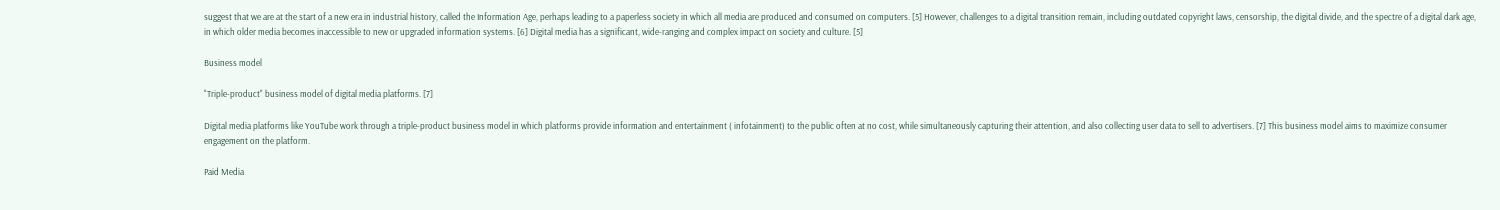suggest that we are at the start of a new era in industrial history, called the Information Age, perhaps leading to a paperless society in which all media are produced and consumed on computers. [5] However, challenges to a digital transition remain, including outdated copyright laws, censorship, the digital divide, and the spectre of a digital dark age, in which older media becomes inaccessible to new or upgraded information systems. [6] Digital media has a significant, wide-ranging and complex impact on society and culture. [5]

Business model

"Triple-product" business model of digital media platforms. [7]

Digital media platforms like YouTube work through a triple-product business model in which platforms provide information and entertainment ( infotainment) to the public often at no cost, while simultaneously capturing their attention, and also collecting user data to sell to advertisers. [7] This business model aims to maximize consumer engagement on the platform.

Paid Media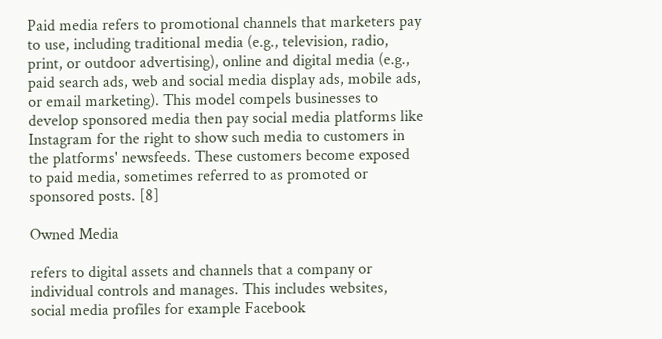Paid media refers to promotional channels that marketers pay to use, including traditional media (e.g., television, radio, print, or outdoor advertising), online and digital media (e.g., paid search ads, web and social media display ads, mobile ads, or email marketing). This model compels businesses to develop sponsored media then pay social media platforms like Instagram for the right to show such media to customers in the platforms' newsfeeds. These customers become exposed to paid media, sometimes referred to as promoted or sponsored posts. [8]

Owned Media

refers to digital assets and channels that a company or individual controls and manages. This includes websites, social media profiles for example Facebook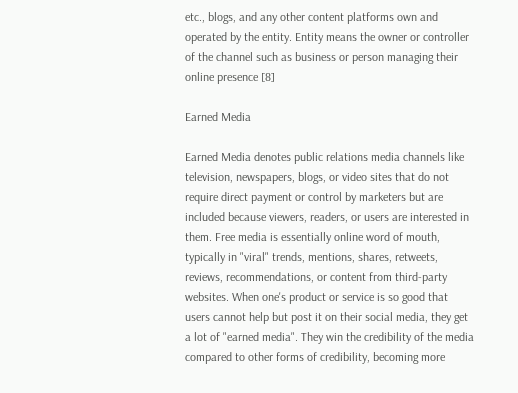etc., blogs, and any other content platforms own and operated by the entity. Entity means the owner or controller of the channel such as business or person managing their online presence [8]

Earned Media

Earned Media denotes public relations media channels like television, newspapers, blogs, or video sites that do not require direct payment or control by marketers but are included because viewers, readers, or users are interested in them. Free media is essentially online word of mouth, typically in "viral" trends, mentions, shares, retweets, reviews, recommendations, or content from third-party websites. When one's product or service is so good that users cannot help but post it on their social media, they get a lot of "earned media". They win the credibility of the media compared to other forms of credibility, becoming more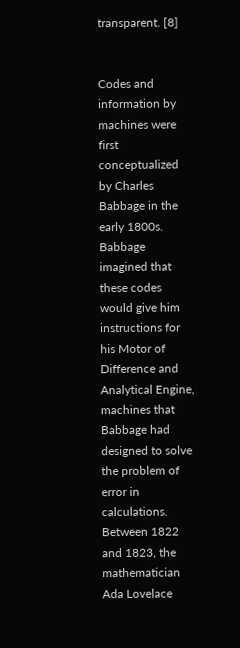transparent. [8]


Codes and information by machines were first conceptualized by Charles Babbage in the early 1800s. Babbage imagined that these codes would give him instructions for his Motor of Difference and Analytical Engine, machines that Babbage had designed to solve the problem of error in calculations. Between 1822 and 1823, the mathematician Ada Lovelace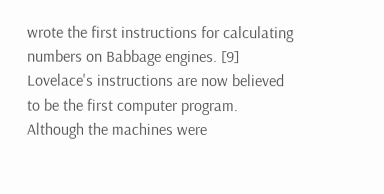wrote the first instructions for calculating numbers on Babbage engines. [9] Lovelace's instructions are now believed to be the first computer program. Although the machines were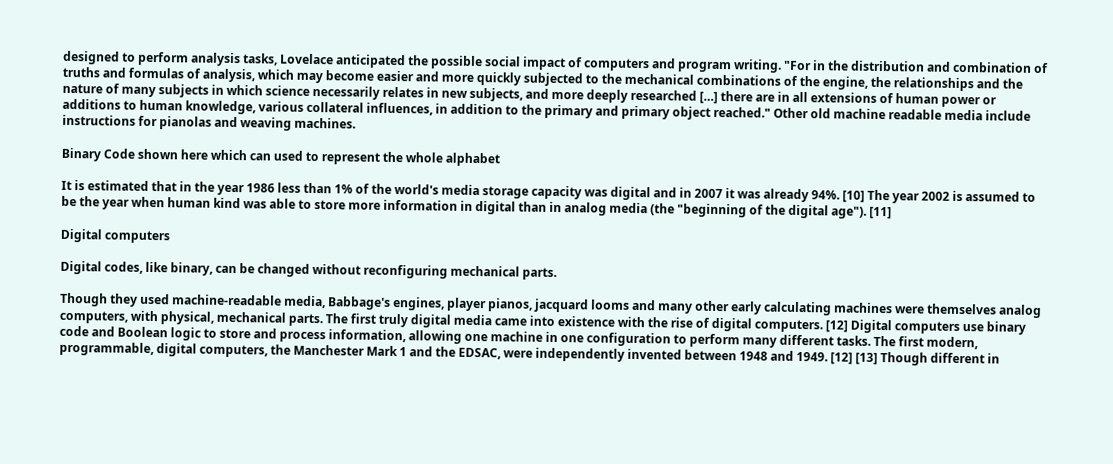designed to perform analysis tasks, Lovelace anticipated the possible social impact of computers and program writing. "For in the distribution and combination of truths and formulas of analysis, which may become easier and more quickly subjected to the mechanical combinations of the engine, the relationships and the nature of many subjects in which science necessarily relates in new subjects, and more deeply researched […] there are in all extensions of human power or additions to human knowledge, various collateral influences, in addition to the primary and primary object reached." Other old machine readable media include instructions for pianolas and weaving machines.

Binary Code shown here which can used to represent the whole alphabet

It is estimated that in the year 1986 less than 1% of the world's media storage capacity was digital and in 2007 it was already 94%. [10] The year 2002 is assumed to be the year when human kind was able to store more information in digital than in analog media (the "beginning of the digital age"). [11]

Digital computers

Digital codes, like binary, can be changed without reconfiguring mechanical parts.

Though they used machine-readable media, Babbage's engines, player pianos, jacquard looms and many other early calculating machines were themselves analog computers, with physical, mechanical parts. The first truly digital media came into existence with the rise of digital computers. [12] Digital computers use binary code and Boolean logic to store and process information, allowing one machine in one configuration to perform many different tasks. The first modern, programmable, digital computers, the Manchester Mark 1 and the EDSAC, were independently invented between 1948 and 1949. [12] [13] Though different in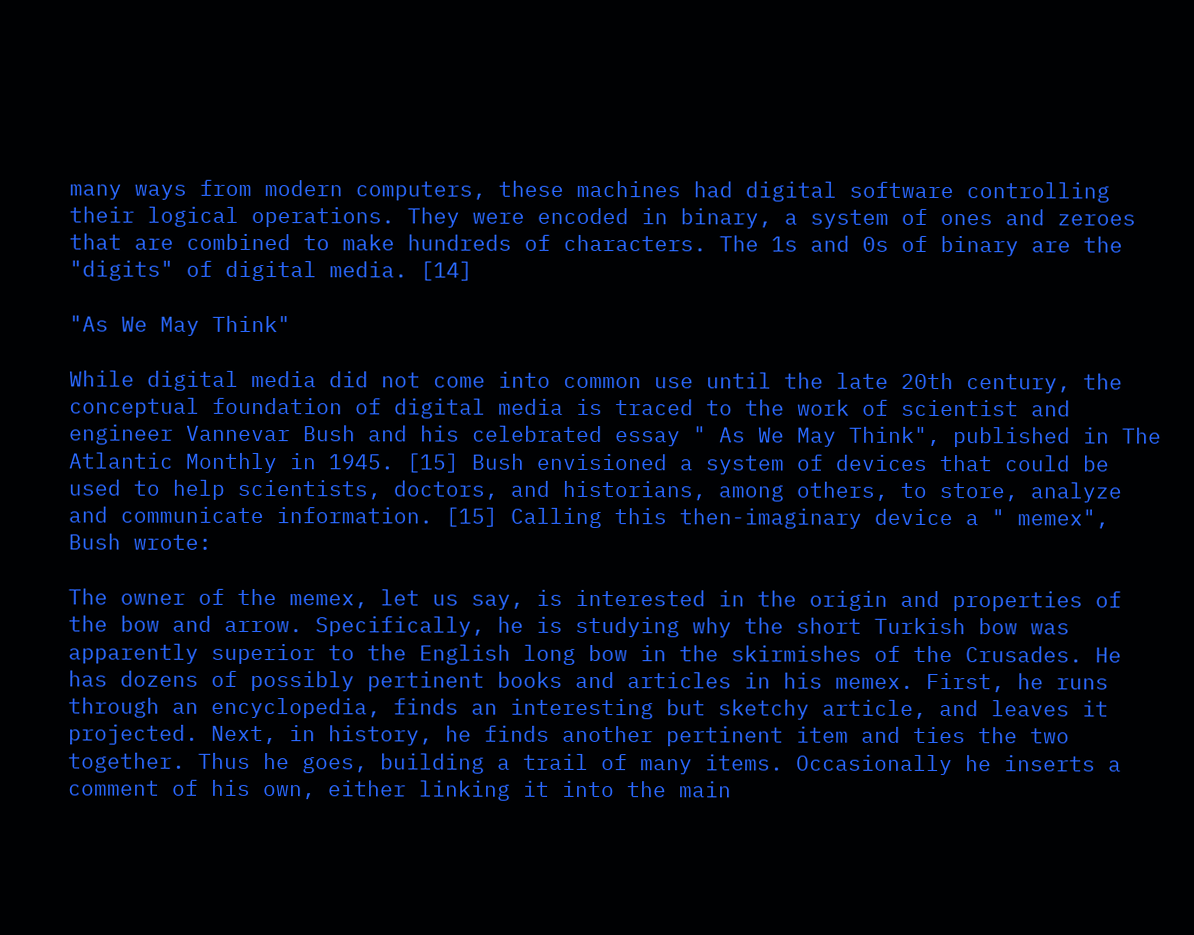many ways from modern computers, these machines had digital software controlling their logical operations. They were encoded in binary, a system of ones and zeroes that are combined to make hundreds of characters. The 1s and 0s of binary are the "digits" of digital media. [14]

"As We May Think"

While digital media did not come into common use until the late 20th century, the conceptual foundation of digital media is traced to the work of scientist and engineer Vannevar Bush and his celebrated essay " As We May Think", published in The Atlantic Monthly in 1945. [15] Bush envisioned a system of devices that could be used to help scientists, doctors, and historians, among others, to store, analyze and communicate information. [15] Calling this then-imaginary device a " memex", Bush wrote:

The owner of the memex, let us say, is interested in the origin and properties of the bow and arrow. Specifically, he is studying why the short Turkish bow was apparently superior to the English long bow in the skirmishes of the Crusades. He has dozens of possibly pertinent books and articles in his memex. First, he runs through an encyclopedia, finds an interesting but sketchy article, and leaves it projected. Next, in history, he finds another pertinent item and ties the two together. Thus he goes, building a trail of many items. Occasionally he inserts a comment of his own, either linking it into the main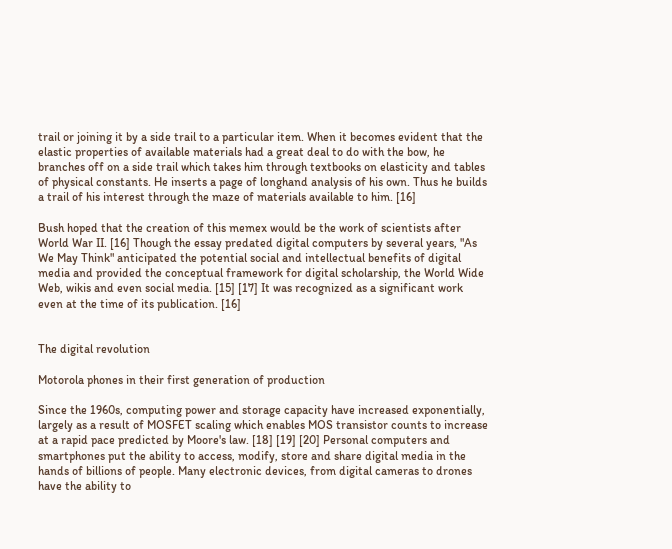trail or joining it by a side trail to a particular item. When it becomes evident that the elastic properties of available materials had a great deal to do with the bow, he branches off on a side trail which takes him through textbooks on elasticity and tables of physical constants. He inserts a page of longhand analysis of his own. Thus he builds a trail of his interest through the maze of materials available to him. [16]

Bush hoped that the creation of this memex would be the work of scientists after World War II. [16] Though the essay predated digital computers by several years, "As We May Think" anticipated the potential social and intellectual benefits of digital media and provided the conceptual framework for digital scholarship, the World Wide Web, wikis and even social media. [15] [17] It was recognized as a significant work even at the time of its publication. [16]


The digital revolution

Motorola phones in their first generation of production

Since the 1960s, computing power and storage capacity have increased exponentially, largely as a result of MOSFET scaling which enables MOS transistor counts to increase at a rapid pace predicted by Moore's law. [18] [19] [20] Personal computers and smartphones put the ability to access, modify, store and share digital media in the hands of billions of people. Many electronic devices, from digital cameras to drones have the ability to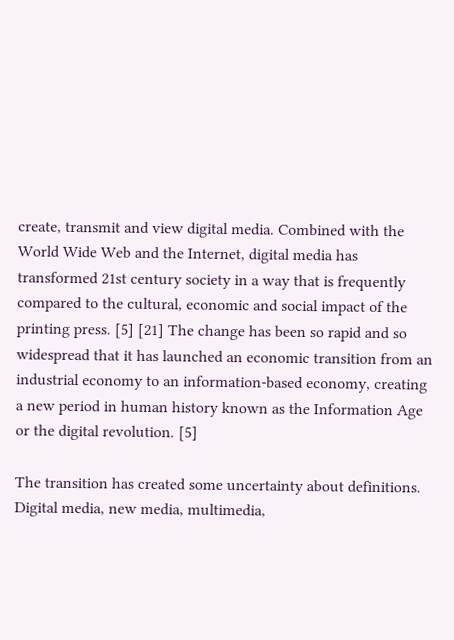create, transmit and view digital media. Combined with the World Wide Web and the Internet, digital media has transformed 21st century society in a way that is frequently compared to the cultural, economic and social impact of the printing press. [5] [21] The change has been so rapid and so widespread that it has launched an economic transition from an industrial economy to an information-based economy, creating a new period in human history known as the Information Age or the digital revolution. [5]

The transition has created some uncertainty about definitions. Digital media, new media, multimedia,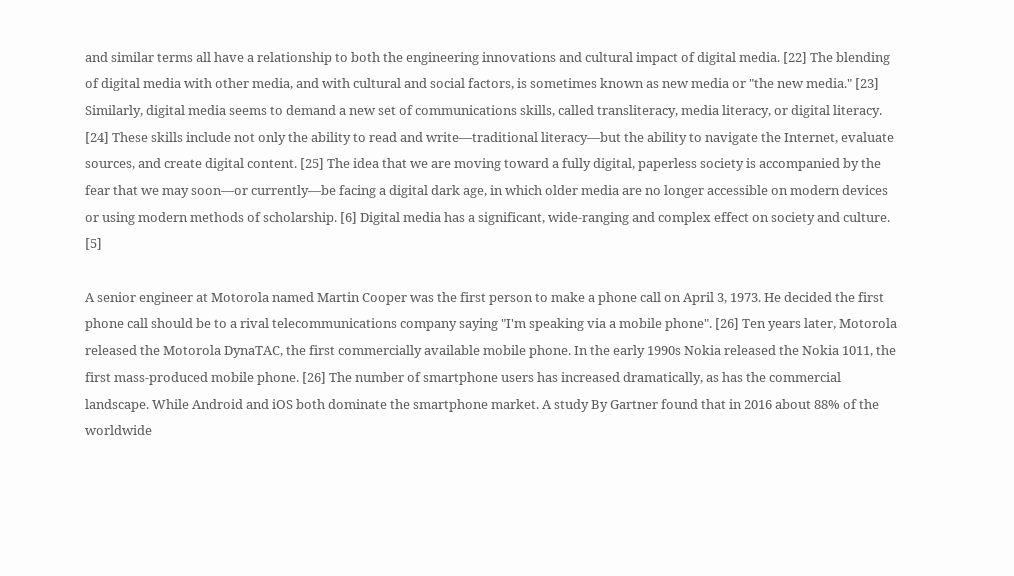and similar terms all have a relationship to both the engineering innovations and cultural impact of digital media. [22] The blending of digital media with other media, and with cultural and social factors, is sometimes known as new media or "the new media." [23] Similarly, digital media seems to demand a new set of communications skills, called transliteracy, media literacy, or digital literacy. [24] These skills include not only the ability to read and write—traditional literacy—but the ability to navigate the Internet, evaluate sources, and create digital content. [25] The idea that we are moving toward a fully digital, paperless society is accompanied by the fear that we may soon—or currently—be facing a digital dark age, in which older media are no longer accessible on modern devices or using modern methods of scholarship. [6] Digital media has a significant, wide-ranging and complex effect on society and culture. [5]

A senior engineer at Motorola named Martin Cooper was the first person to make a phone call on April 3, 1973. He decided the first phone call should be to a rival telecommunications company saying "I'm speaking via a mobile phone". [26] Ten years later, Motorola released the Motorola DynaTAC, the first commercially available mobile phone. In the early 1990s Nokia released the Nokia 1011, the first mass-produced mobile phone. [26] The number of smartphone users has increased dramatically, as has the commercial landscape. While Android and iOS both dominate the smartphone market. A study By Gartner found that in 2016 about 88% of the worldwide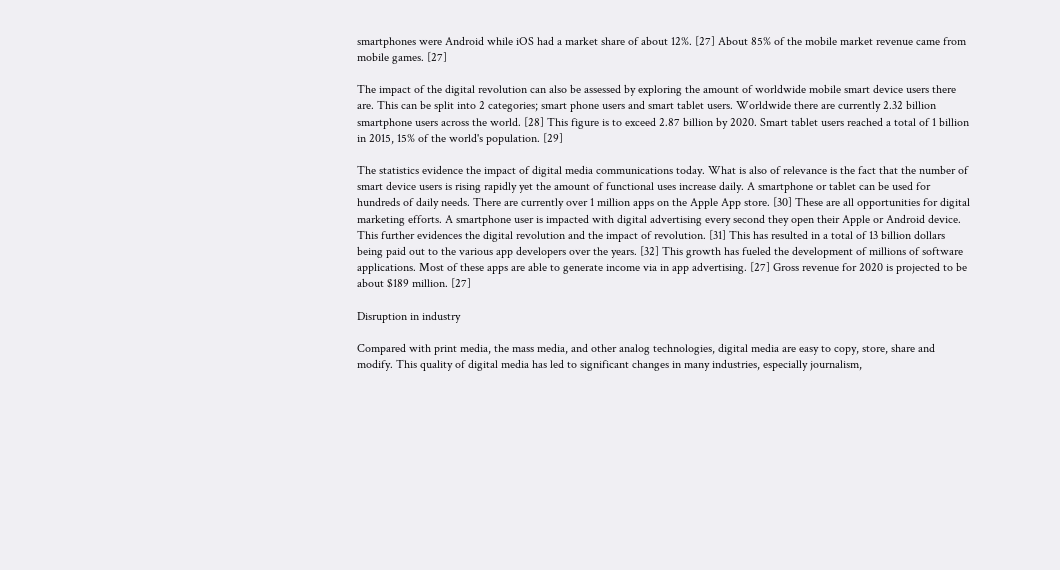smartphones were Android while iOS had a market share of about 12%. [27] About 85% of the mobile market revenue came from mobile games. [27]

The impact of the digital revolution can also be assessed by exploring the amount of worldwide mobile smart device users there are. This can be split into 2 categories; smart phone users and smart tablet users. Worldwide there are currently 2.32 billion smartphone users across the world. [28] This figure is to exceed 2.87 billion by 2020. Smart tablet users reached a total of 1 billion in 2015, 15% of the world's population. [29]

The statistics evidence the impact of digital media communications today. What is also of relevance is the fact that the number of smart device users is rising rapidly yet the amount of functional uses increase daily. A smartphone or tablet can be used for hundreds of daily needs. There are currently over 1 million apps on the Apple App store. [30] These are all opportunities for digital marketing efforts. A smartphone user is impacted with digital advertising every second they open their Apple or Android device. This further evidences the digital revolution and the impact of revolution. [31] This has resulted in a total of 13 billion dollars being paid out to the various app developers over the years. [32] This growth has fueled the development of millions of software applications. Most of these apps are able to generate income via in app advertising. [27] Gross revenue for 2020 is projected to be about $189 million. [27]

Disruption in industry

Compared with print media, the mass media, and other analog technologies, digital media are easy to copy, store, share and modify. This quality of digital media has led to significant changes in many industries, especially journalism,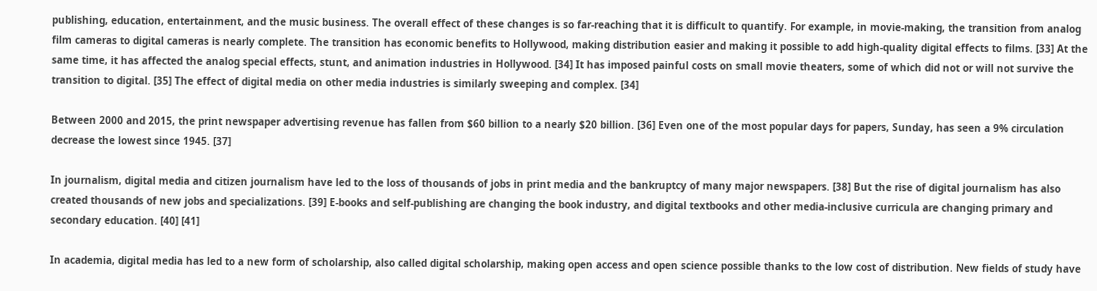publishing, education, entertainment, and the music business. The overall effect of these changes is so far-reaching that it is difficult to quantify. For example, in movie-making, the transition from analog film cameras to digital cameras is nearly complete. The transition has economic benefits to Hollywood, making distribution easier and making it possible to add high-quality digital effects to films. [33] At the same time, it has affected the analog special effects, stunt, and animation industries in Hollywood. [34] It has imposed painful costs on small movie theaters, some of which did not or will not survive the transition to digital. [35] The effect of digital media on other media industries is similarly sweeping and complex. [34]

Between 2000 and 2015, the print newspaper advertising revenue has fallen from $60 billion to a nearly $20 billion. [36] Even one of the most popular days for papers, Sunday, has seen a 9% circulation decrease the lowest since 1945. [37]

In journalism, digital media and citizen journalism have led to the loss of thousands of jobs in print media and the bankruptcy of many major newspapers. [38] But the rise of digital journalism has also created thousands of new jobs and specializations. [39] E-books and self-publishing are changing the book industry, and digital textbooks and other media-inclusive curricula are changing primary and secondary education. [40] [41]

In academia, digital media has led to a new form of scholarship, also called digital scholarship, making open access and open science possible thanks to the low cost of distribution. New fields of study have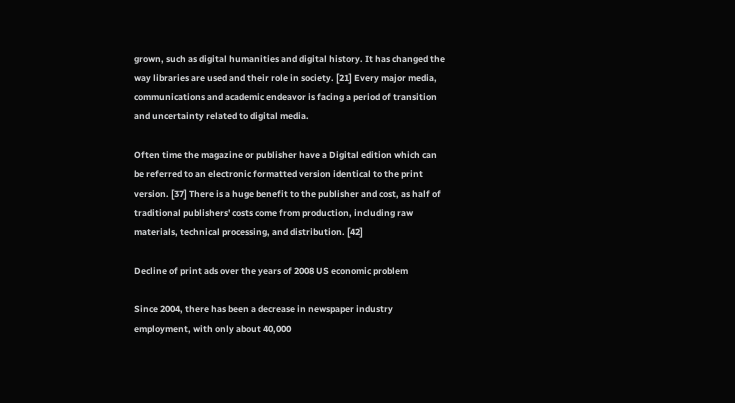grown, such as digital humanities and digital history. It has changed the way libraries are used and their role in society. [21] Every major media, communications and academic endeavor is facing a period of transition and uncertainty related to digital media.

Often time the magazine or publisher have a Digital edition which can be referred to an electronic formatted version identical to the print version. [37] There is a huge benefit to the publisher and cost, as half of traditional publishers' costs come from production, including raw materials, technical processing, and distribution. [42]

Decline of print ads over the years of 2008 US economic problem

Since 2004, there has been a decrease in newspaper industry employment, with only about 40,000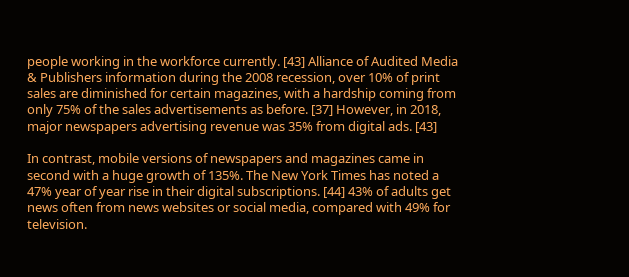people working in the workforce currently. [43] Alliance of Audited Media & Publishers information during the 2008 recession, over 10% of print sales are diminished for certain magazines, with a hardship coming from only 75% of the sales advertisements as before. [37] However, in 2018, major newspapers advertising revenue was 35% from digital ads. [43]

In contrast, mobile versions of newspapers and magazines came in second with a huge growth of 135%. The New York Times has noted a 47% year of year rise in their digital subscriptions. [44] 43% of adults get news often from news websites or social media, compared with 49% for television.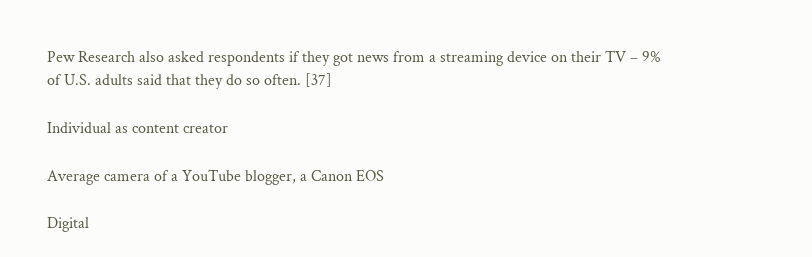Pew Research also asked respondents if they got news from a streaming device on their TV – 9% of U.S. adults said that they do so often. [37]

Individual as content creator

Average camera of a YouTube blogger, a Canon EOS

Digital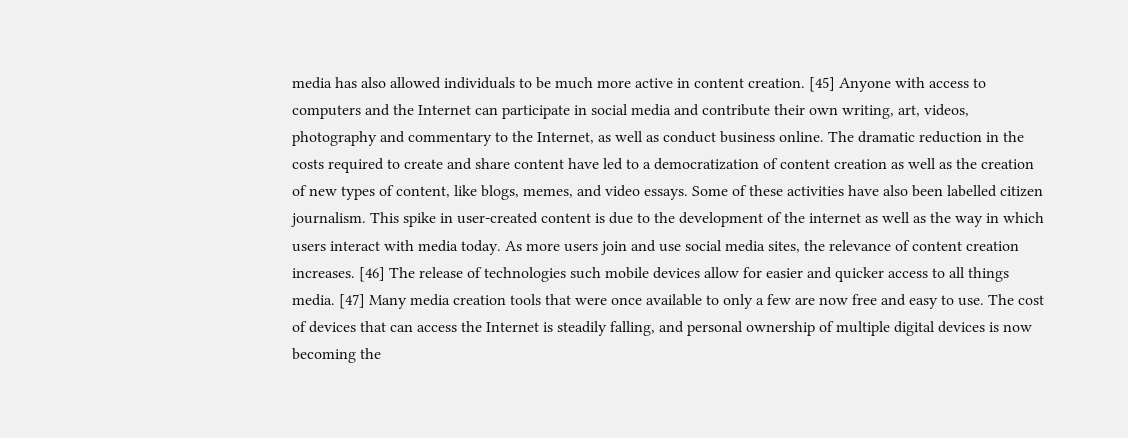media has also allowed individuals to be much more active in content creation. [45] Anyone with access to computers and the Internet can participate in social media and contribute their own writing, art, videos, photography and commentary to the Internet, as well as conduct business online. The dramatic reduction in the costs required to create and share content have led to a democratization of content creation as well as the creation of new types of content, like blogs, memes, and video essays. Some of these activities have also been labelled citizen journalism. This spike in user-created content is due to the development of the internet as well as the way in which users interact with media today. As more users join and use social media sites, the relevance of content creation increases. [46] The release of technologies such mobile devices allow for easier and quicker access to all things media. [47] Many media creation tools that were once available to only a few are now free and easy to use. The cost of devices that can access the Internet is steadily falling, and personal ownership of multiple digital devices is now becoming the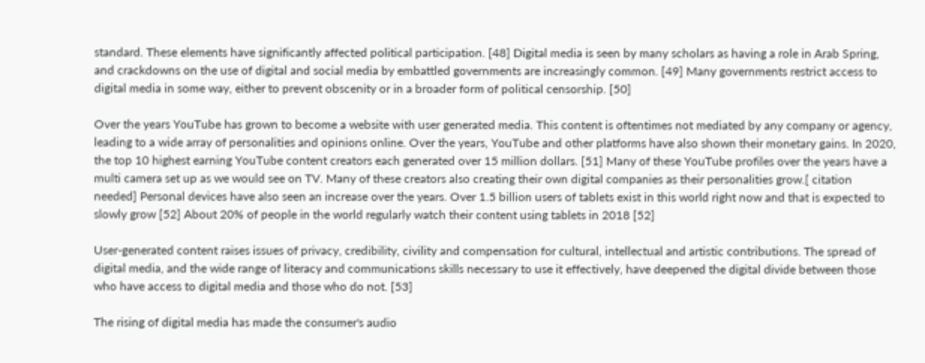standard. These elements have significantly affected political participation. [48] Digital media is seen by many scholars as having a role in Arab Spring, and crackdowns on the use of digital and social media by embattled governments are increasingly common. [49] Many governments restrict access to digital media in some way, either to prevent obscenity or in a broader form of political censorship. [50]

Over the years YouTube has grown to become a website with user generated media. This content is oftentimes not mediated by any company or agency, leading to a wide array of personalities and opinions online. Over the years, YouTube and other platforms have also shown their monetary gains. In 2020, the top 10 highest earning YouTube content creators each generated over 15 million dollars. [51] Many of these YouTube profiles over the years have a multi camera set up as we would see on TV. Many of these creators also creating their own digital companies as their personalities grow.[ citation needed] Personal devices have also seen an increase over the years. Over 1.5 billion users of tablets exist in this world right now and that is expected to slowly grow [52] About 20% of people in the world regularly watch their content using tablets in 2018 [52]

User-generated content raises issues of privacy, credibility, civility and compensation for cultural, intellectual and artistic contributions. The spread of digital media, and the wide range of literacy and communications skills necessary to use it effectively, have deepened the digital divide between those who have access to digital media and those who do not. [53]

The rising of digital media has made the consumer's audio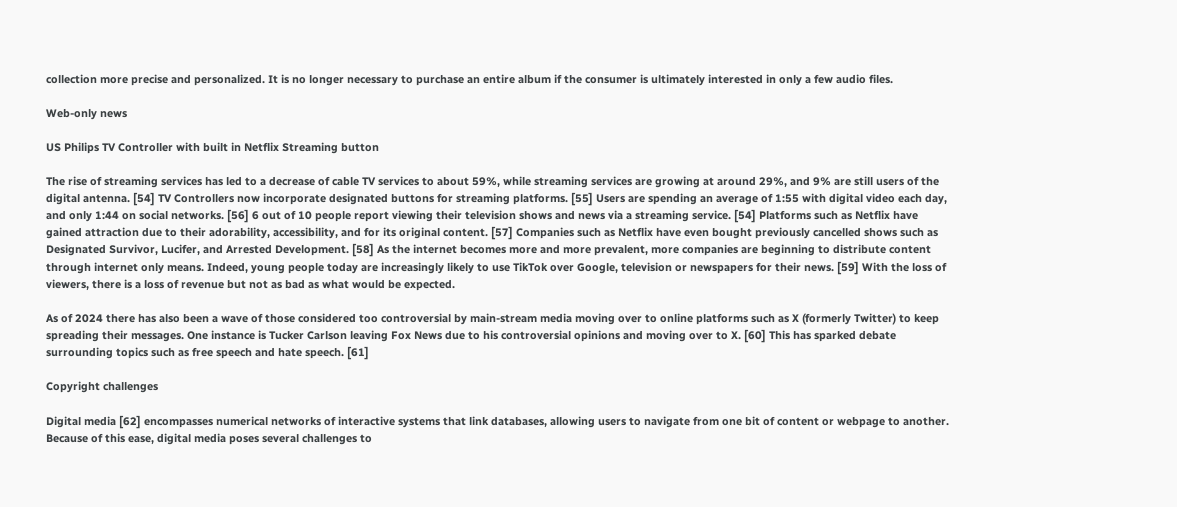collection more precise and personalized. It is no longer necessary to purchase an entire album if the consumer is ultimately interested in only a few audio files.

Web-only news

US Philips TV Controller with built in Netflix Streaming button

The rise of streaming services has led to a decrease of cable TV services to about 59%, while streaming services are growing at around 29%, and 9% are still users of the digital antenna. [54] TV Controllers now incorporate designated buttons for streaming platforms. [55] Users are spending an average of 1:55 with digital video each day, and only 1:44 on social networks. [56] 6 out of 10 people report viewing their television shows and news via a streaming service. [54] Platforms such as Netflix have gained attraction due to their adorability, accessibility, and for its original content. [57] Companies such as Netflix have even bought previously cancelled shows such as Designated Survivor, Lucifer, and Arrested Development. [58] As the internet becomes more and more prevalent, more companies are beginning to distribute content through internet only means. Indeed, young people today are increasingly likely to use TikTok over Google, television or newspapers for their news. [59] With the loss of viewers, there is a loss of revenue but not as bad as what would be expected.

As of 2024 there has also been a wave of those considered too controversial by main-stream media moving over to online platforms such as X (formerly Twitter) to keep spreading their messages. One instance is Tucker Carlson leaving Fox News due to his controversial opinions and moving over to X. [60] This has sparked debate surrounding topics such as free speech and hate speech. [61]

Copyright challenges

Digital media [62] encompasses numerical networks of interactive systems that link databases, allowing users to navigate from one bit of content or webpage to another. Because of this ease, digital media poses several challenges to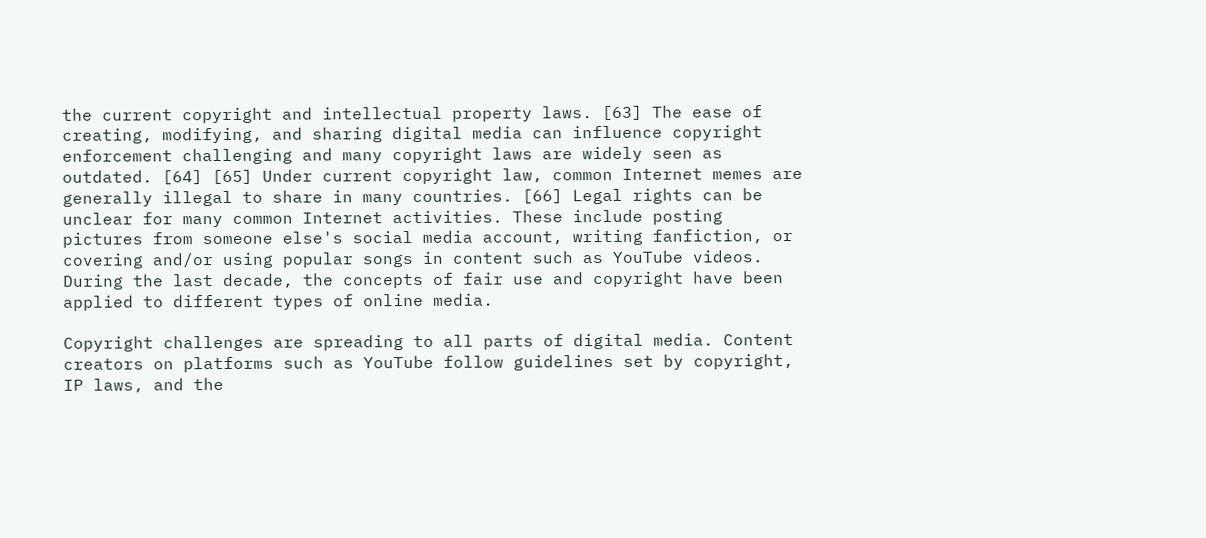the current copyright and intellectual property laws. [63] The ease of creating, modifying, and sharing digital media can influence copyright enforcement challenging and many copyright laws are widely seen as outdated. [64] [65] Under current copyright law, common Internet memes are generally illegal to share in many countries. [66] Legal rights can be unclear for many common Internet activities. These include posting pictures from someone else's social media account, writing fanfiction, or covering and/or using popular songs in content such as YouTube videos. During the last decade, the concepts of fair use and copyright have been applied to different types of online media.

Copyright challenges are spreading to all parts of digital media. Content creators on platforms such as YouTube follow guidelines set by copyright, IP laws, and the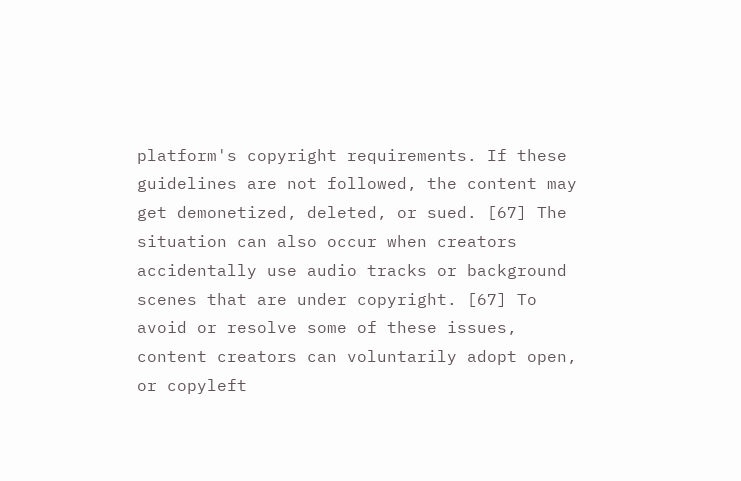platform's copyright requirements. If these guidelines are not followed, the content may get demonetized, deleted, or sued. [67] The situation can also occur when creators accidentally use audio tracks or background scenes that are under copyright. [67] To avoid or resolve some of these issues, content creators can voluntarily adopt open, or copyleft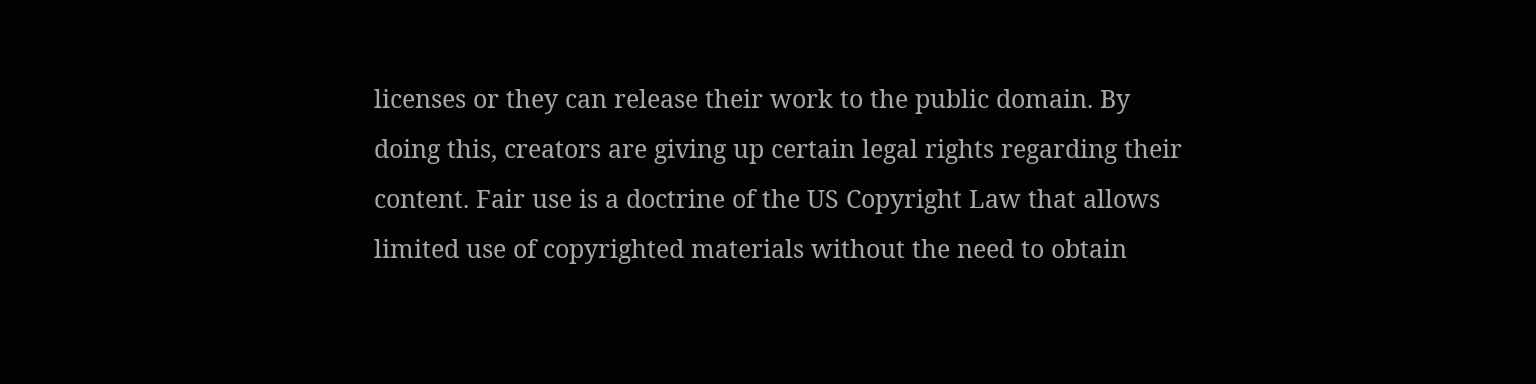licenses or they can release their work to the public domain. By doing this, creators are giving up certain legal rights regarding their content. Fair use is a doctrine of the US Copyright Law that allows limited use of copyrighted materials without the need to obtain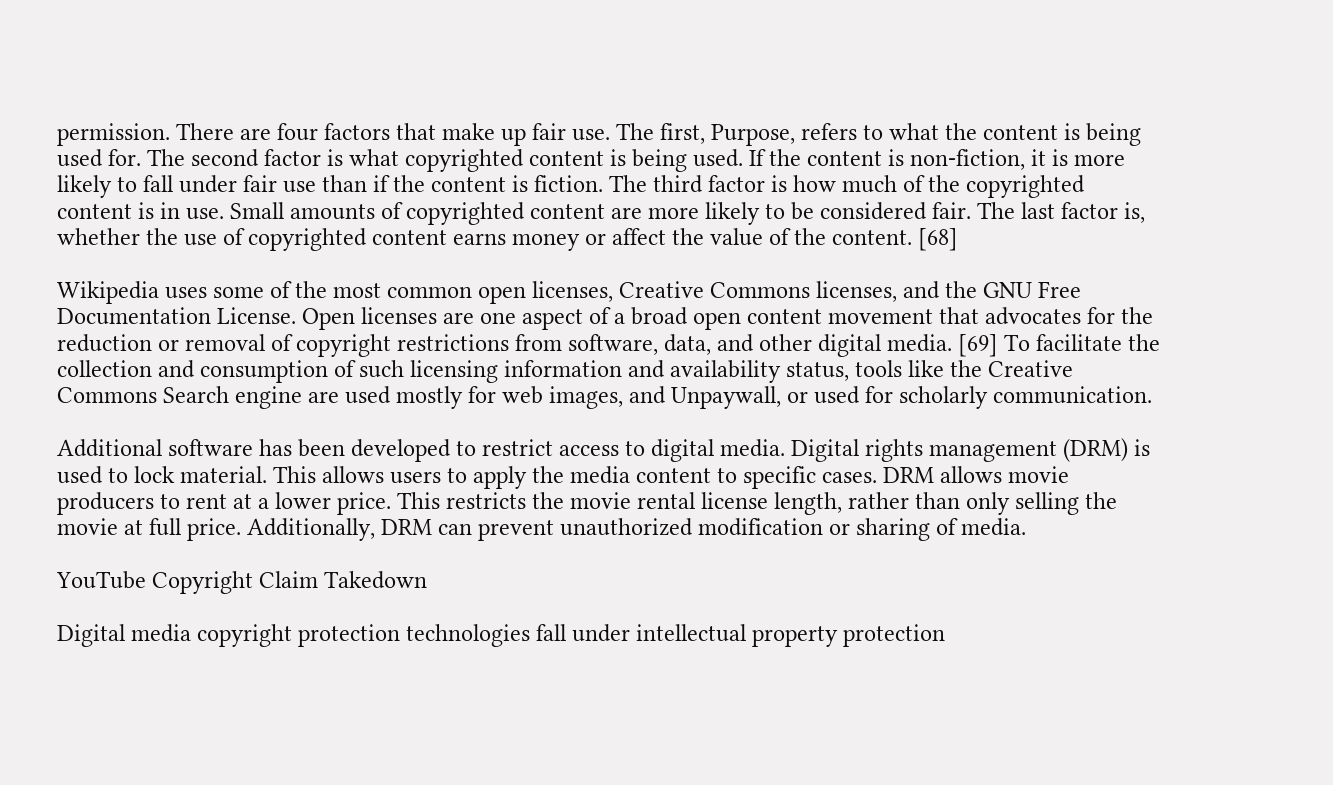permission. There are four factors that make up fair use. The first, Purpose, refers to what the content is being used for. The second factor is what copyrighted content is being used. If the content is non-fiction, it is more likely to fall under fair use than if the content is fiction. The third factor is how much of the copyrighted content is in use. Small amounts of copyrighted content are more likely to be considered fair. The last factor is, whether the use of copyrighted content earns money or affect the value of the content. [68]

Wikipedia uses some of the most common open licenses, Creative Commons licenses, and the GNU Free Documentation License. Open licenses are one aspect of a broad open content movement that advocates for the reduction or removal of copyright restrictions from software, data, and other digital media. [69] To facilitate the collection and consumption of such licensing information and availability status, tools like the Creative Commons Search engine are used mostly for web images, and Unpaywall, or used for scholarly communication.

Additional software has been developed to restrict access to digital media. Digital rights management (DRM) is used to lock material. This allows users to apply the media content to specific cases. DRM allows movie producers to rent at a lower price. This restricts the movie rental license length, rather than only selling the movie at full price. Additionally, DRM can prevent unauthorized modification or sharing of media.

YouTube Copyright Claim Takedown

Digital media copyright protection technologies fall under intellectual property protection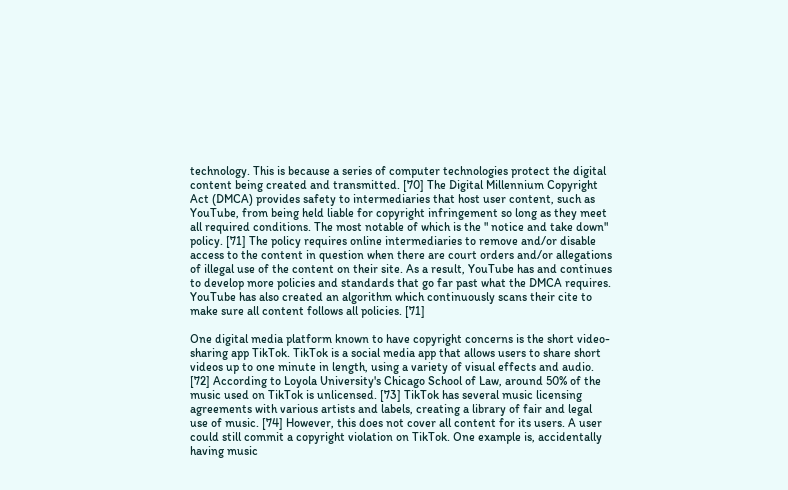technology. This is because a series of computer technologies protect the digital content being created and transmitted. [70] The Digital Millennium Copyright Act (DMCA) provides safety to intermediaries that host user content, such as YouTube, from being held liable for copyright infringement so long as they meet all required conditions. The most notable of which is the " notice and take down" policy. [71] The policy requires online intermediaries to remove and/or disable access to the content in question when there are court orders and/or allegations of illegal use of the content on their site. As a result, YouTube has and continues to develop more policies and standards that go far past what the DMCA requires. YouTube has also created an algorithm which continuously scans their cite to make sure all content follows all policies. [71]

One digital media platform known to have copyright concerns is the short video-sharing app TikTok. TikTok is a social media app that allows users to share short videos up to one minute in length, using a variety of visual effects and audio. [72] According to Loyola University's Chicago School of Law, around 50% of the music used on TikTok is unlicensed. [73] TikTok has several music licensing agreements with various artists and labels, creating a library of fair and legal use of music. [74] However, this does not cover all content for its users. A user could still commit a copyright violation on TikTok. One example is, accidentally having music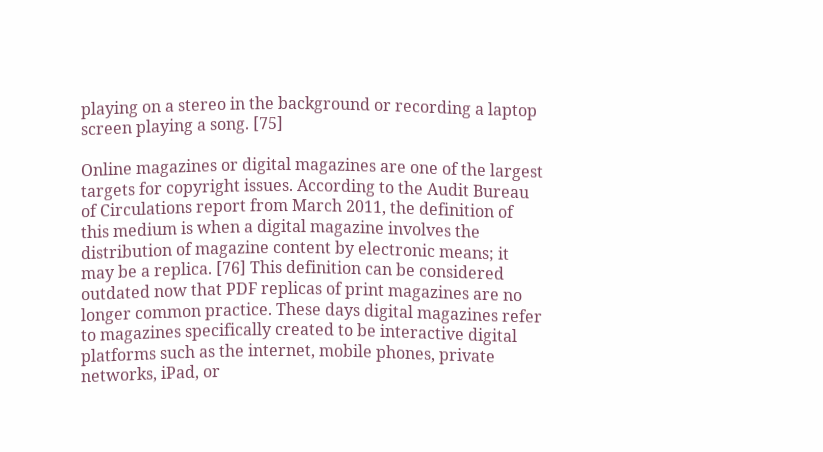playing on a stereo in the background or recording a laptop screen playing a song. [75]

Online magazines or digital magazines are one of the largest targets for copyright issues. According to the Audit Bureau of Circulations report from March 2011, the definition of this medium is when a digital magazine involves the distribution of magazine content by electronic means; it may be a replica. [76] This definition can be considered outdated now that PDF replicas of print magazines are no longer common practice. These days digital magazines refer to magazines specifically created to be interactive digital platforms such as the internet, mobile phones, private networks, iPad, or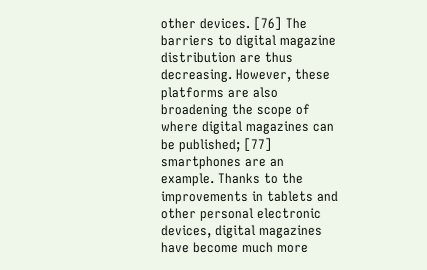other devices. [76] The barriers to digital magazine distribution are thus decreasing. However, these platforms are also broadening the scope of where digital magazines can be published; [77] smartphones are an example. Thanks to the improvements in tablets and other personal electronic devices, digital magazines have become much more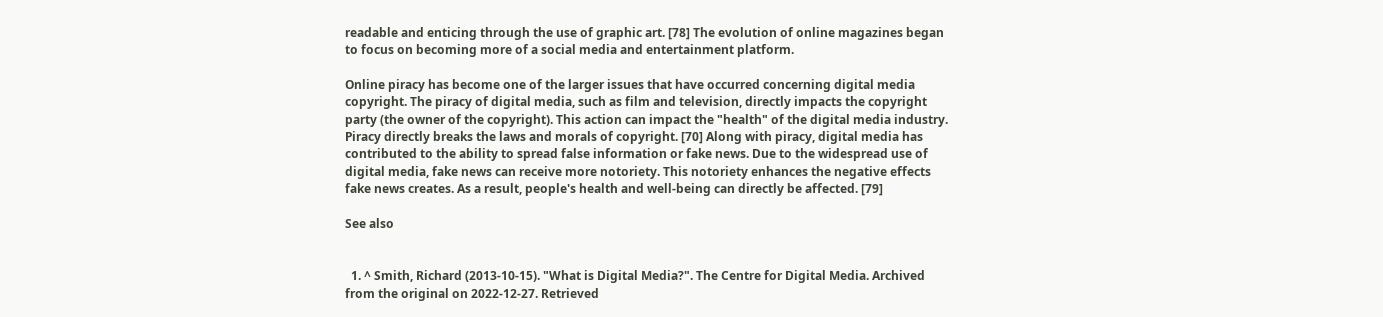readable and enticing through the use of graphic art. [78] The evolution of online magazines began to focus on becoming more of a social media and entertainment platform.

Online piracy has become one of the larger issues that have occurred concerning digital media copyright. The piracy of digital media, such as film and television, directly impacts the copyright party (the owner of the copyright). This action can impact the "health" of the digital media industry. Piracy directly breaks the laws and morals of copyright. [70] Along with piracy, digital media has contributed to the ability to spread false information or fake news. Due to the widespread use of digital media, fake news can receive more notoriety. This notoriety enhances the negative effects fake news creates. As a result, people's health and well-being can directly be affected. [79]

See also


  1. ^ Smith, Richard (2013-10-15). "What is Digital Media?". The Centre for Digital Media. Archived from the original on 2022-12-27. Retrieved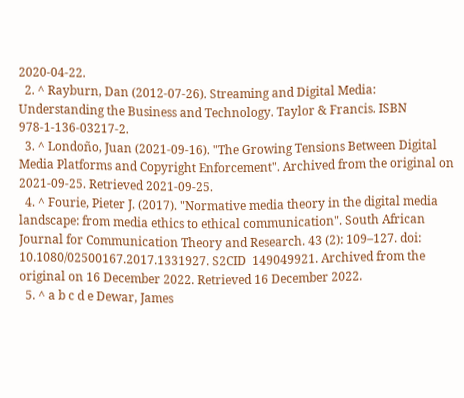2020-04-22.
  2. ^ Rayburn, Dan (2012-07-26). Streaming and Digital Media: Understanding the Business and Technology. Taylor & Francis. ISBN  978-1-136-03217-2.
  3. ^ Londoño, Juan (2021-09-16). "The Growing Tensions Between Digital Media Platforms and Copyright Enforcement". Archived from the original on 2021-09-25. Retrieved 2021-09-25.
  4. ^ Fourie, Pieter J. (2017). "Normative media theory in the digital media landscape: from media ethics to ethical communication". South African Journal for Communication Theory and Research. 43 (2): 109–127. doi: 10.1080/02500167.2017.1331927. S2CID  149049921. Archived from the original on 16 December 2022. Retrieved 16 December 2022.
  5. ^ a b c d e Dewar, James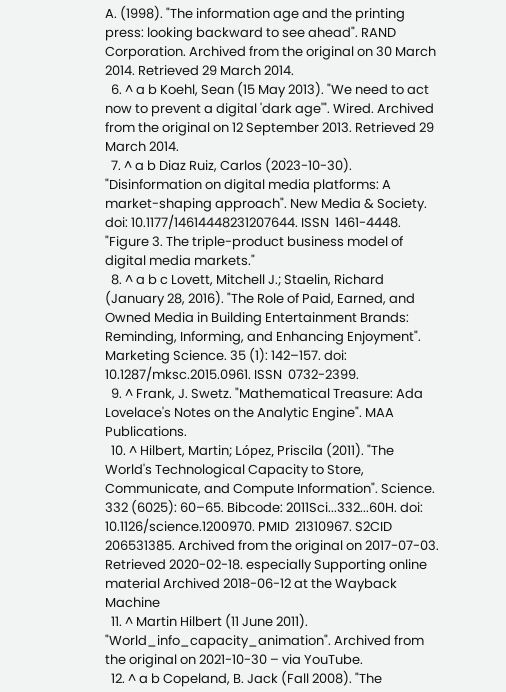A. (1998). "The information age and the printing press: looking backward to see ahead". RAND Corporation. Archived from the original on 30 March 2014. Retrieved 29 March 2014.
  6. ^ a b Koehl, Sean (15 May 2013). "We need to act now to prevent a digital 'dark age'". Wired. Archived from the original on 12 September 2013. Retrieved 29 March 2014.
  7. ^ a b Diaz Ruiz, Carlos (2023-10-30). "Disinformation on digital media platforms: A market-shaping approach". New Media & Society. doi: 10.1177/14614448231207644. ISSN  1461-4448. "Figure 3. The triple-product business model of digital media markets."
  8. ^ a b c Lovett, Mitchell J.; Staelin, Richard (January 28, 2016). "The Role of Paid, Earned, and Owned Media in Building Entertainment Brands: Reminding, Informing, and Enhancing Enjoyment". Marketing Science. 35 (1): 142–157. doi: 10.1287/mksc.2015.0961. ISSN  0732-2399.
  9. ^ Frank, J. Swetz. "Mathematical Treasure: Ada Lovelace's Notes on the Analytic Engine". MAA Publications.
  10. ^ Hilbert, Martin; López, Priscila (2011). "The World's Technological Capacity to Store, Communicate, and Compute Information". Science. 332 (6025): 60–65. Bibcode: 2011Sci...332...60H. doi: 10.1126/science.1200970. PMID  21310967. S2CID  206531385. Archived from the original on 2017-07-03. Retrieved 2020-02-18. especially Supporting online material Archived 2018-06-12 at the Wayback Machine
  11. ^ Martin Hilbert (11 June 2011). "World_info_capacity_animation". Archived from the original on 2021-10-30 – via YouTube.
  12. ^ a b Copeland, B. Jack (Fall 2008). "The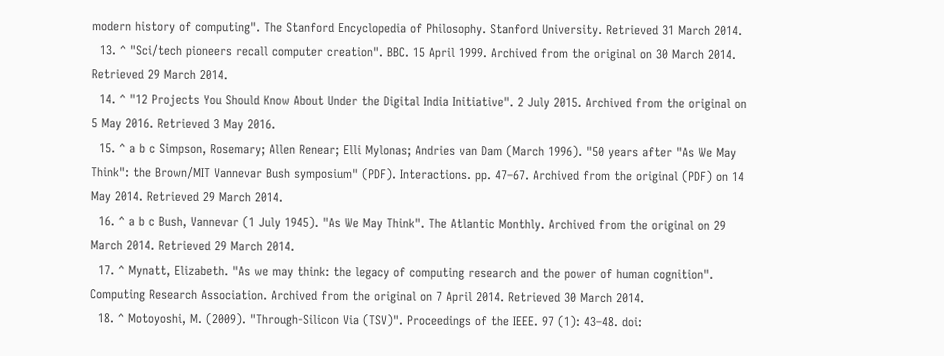modern history of computing". The Stanford Encyclopedia of Philosophy. Stanford University. Retrieved 31 March 2014.
  13. ^ "Sci/tech pioneers recall computer creation". BBC. 15 April 1999. Archived from the original on 30 March 2014. Retrieved 29 March 2014.
  14. ^ "12 Projects You Should Know About Under the Digital India Initiative". 2 July 2015. Archived from the original on 5 May 2016. Retrieved 3 May 2016.
  15. ^ a b c Simpson, Rosemary; Allen Renear; Elli Mylonas; Andries van Dam (March 1996). "50 years after "As We May Think": the Brown/MIT Vannevar Bush symposium" (PDF). Interactions. pp. 47–67. Archived from the original (PDF) on 14 May 2014. Retrieved 29 March 2014.
  16. ^ a b c Bush, Vannevar (1 July 1945). "As We May Think". The Atlantic Monthly. Archived from the original on 29 March 2014. Retrieved 29 March 2014.
  17. ^ Mynatt, Elizabeth. "As we may think: the legacy of computing research and the power of human cognition". Computing Research Association. Archived from the original on 7 April 2014. Retrieved 30 March 2014.
  18. ^ Motoyoshi, M. (2009). "Through-Silicon Via (TSV)". Proceedings of the IEEE. 97 (1): 43–48. doi: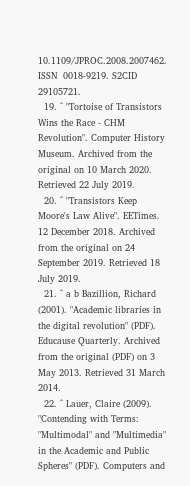10.1109/JPROC.2008.2007462. ISSN  0018-9219. S2CID  29105721.
  19. ^ "Tortoise of Transistors Wins the Race - CHM Revolution". Computer History Museum. Archived from the original on 10 March 2020. Retrieved 22 July 2019.
  20. ^ "Transistors Keep Moore's Law Alive". EETimes. 12 December 2018. Archived from the original on 24 September 2019. Retrieved 18 July 2019.
  21. ^ a b Bazillion, Richard (2001). "Academic libraries in the digital revolution" (PDF). Educause Quarterly. Archived from the original (PDF) on 3 May 2013. Retrieved 31 March 2014.
  22. ^ Lauer, Claire (2009). "Contending with Terms: "Multimodal" and "Multimedia" in the Academic and Public Spheres" (PDF). Computers and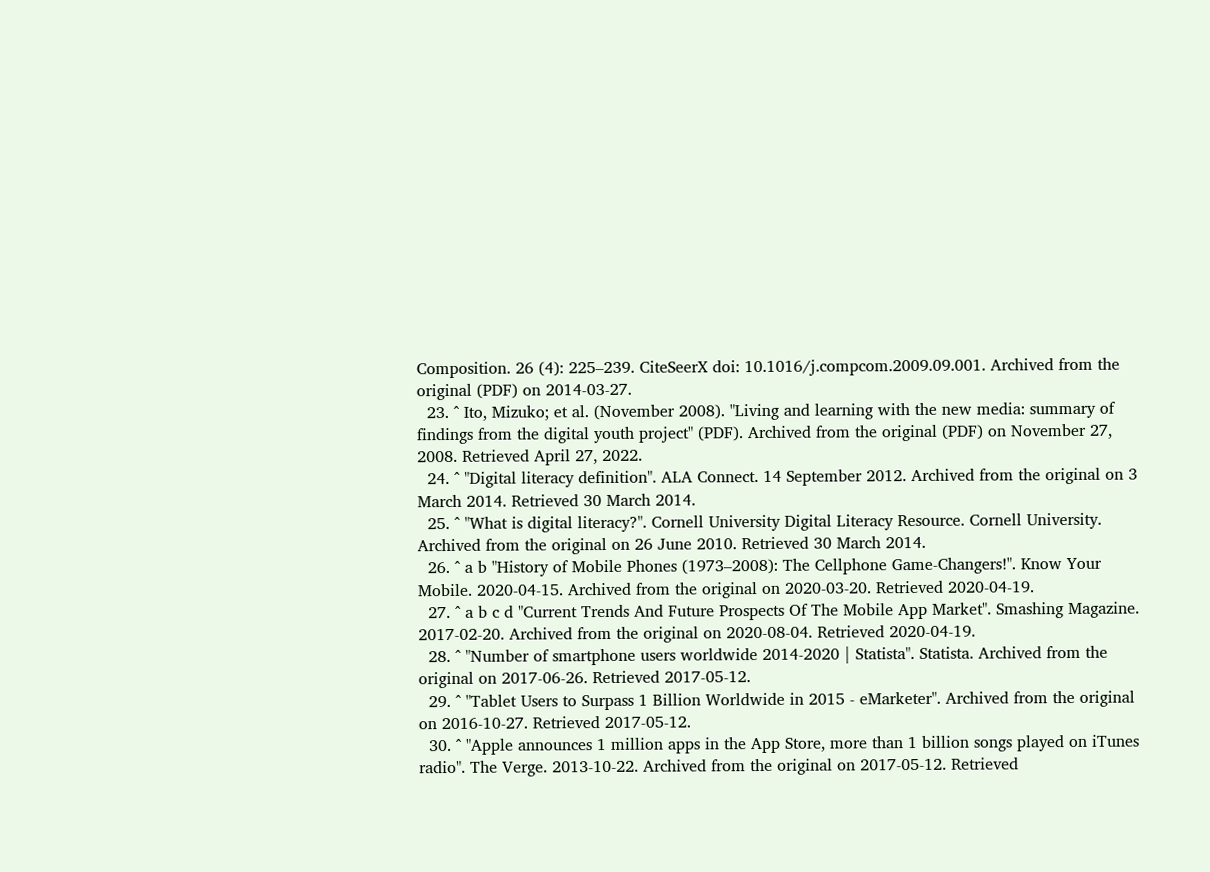Composition. 26 (4): 225–239. CiteSeerX doi: 10.1016/j.compcom.2009.09.001. Archived from the original (PDF) on 2014-03-27.
  23. ^ Ito, Mizuko; et al. (November 2008). "Living and learning with the new media: summary of findings from the digital youth project" (PDF). Archived from the original (PDF) on November 27, 2008. Retrieved April 27, 2022.
  24. ^ "Digital literacy definition". ALA Connect. 14 September 2012. Archived from the original on 3 March 2014. Retrieved 30 March 2014.
  25. ^ "What is digital literacy?". Cornell University Digital Literacy Resource. Cornell University. Archived from the original on 26 June 2010. Retrieved 30 March 2014.
  26. ^ a b "History of Mobile Phones (1973–2008): The Cellphone Game-Changers!". Know Your Mobile. 2020-04-15. Archived from the original on 2020-03-20. Retrieved 2020-04-19.
  27. ^ a b c d "Current Trends And Future Prospects Of The Mobile App Market". Smashing Magazine. 2017-02-20. Archived from the original on 2020-08-04. Retrieved 2020-04-19.
  28. ^ "Number of smartphone users worldwide 2014-2020 | Statista". Statista. Archived from the original on 2017-06-26. Retrieved 2017-05-12.
  29. ^ "Tablet Users to Surpass 1 Billion Worldwide in 2015 - eMarketer". Archived from the original on 2016-10-27. Retrieved 2017-05-12.
  30. ^ "Apple announces 1 million apps in the App Store, more than 1 billion songs played on iTunes radio". The Verge. 2013-10-22. Archived from the original on 2017-05-12. Retrieved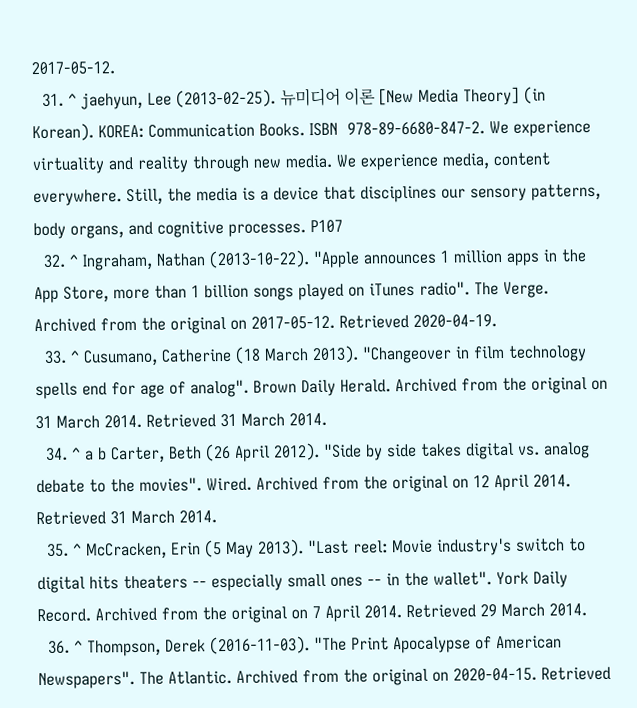2017-05-12.
  31. ^ jaehyun, Lee (2013-02-25). 뉴미디어 이론 [New Media Theory] (in Korean). KOREA: Communication Books. ISBN  978-89-6680-847-2. We experience virtuality and reality through new media. We experience media, content everywhere. Still, the media is a device that disciplines our sensory patterns, body organs, and cognitive processes. P107
  32. ^ Ingraham, Nathan (2013-10-22). "Apple announces 1 million apps in the App Store, more than 1 billion songs played on iTunes radio". The Verge. Archived from the original on 2017-05-12. Retrieved 2020-04-19.
  33. ^ Cusumano, Catherine (18 March 2013). "Changeover in film technology spells end for age of analog". Brown Daily Herald. Archived from the original on 31 March 2014. Retrieved 31 March 2014.
  34. ^ a b Carter, Beth (26 April 2012). "Side by side takes digital vs. analog debate to the movies". Wired. Archived from the original on 12 April 2014. Retrieved 31 March 2014.
  35. ^ McCracken, Erin (5 May 2013). "Last reel: Movie industry's switch to digital hits theaters -- especially small ones -- in the wallet". York Daily Record. Archived from the original on 7 April 2014. Retrieved 29 March 2014.
  36. ^ Thompson, Derek (2016-11-03). "The Print Apocalypse of American Newspapers". The Atlantic. Archived from the original on 2020-04-15. Retrieved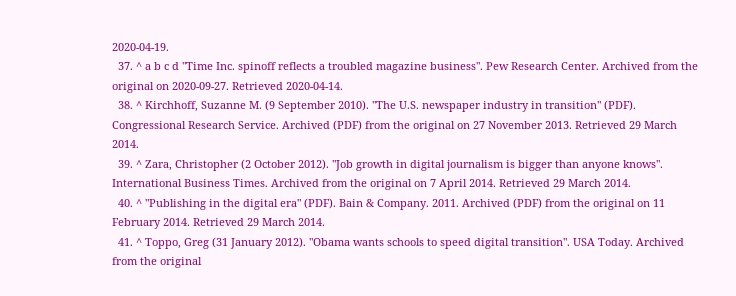2020-04-19.
  37. ^ a b c d "Time Inc. spinoff reflects a troubled magazine business". Pew Research Center. Archived from the original on 2020-09-27. Retrieved 2020-04-14.
  38. ^ Kirchhoff, Suzanne M. (9 September 2010). "The U.S. newspaper industry in transition" (PDF). Congressional Research Service. Archived (PDF) from the original on 27 November 2013. Retrieved 29 March 2014.
  39. ^ Zara, Christopher (2 October 2012). "Job growth in digital journalism is bigger than anyone knows". International Business Times. Archived from the original on 7 April 2014. Retrieved 29 March 2014.
  40. ^ "Publishing in the digital era" (PDF). Bain & Company. 2011. Archived (PDF) from the original on 11 February 2014. Retrieved 29 March 2014.
  41. ^ Toppo, Greg (31 January 2012). "Obama wants schools to speed digital transition". USA Today. Archived from the original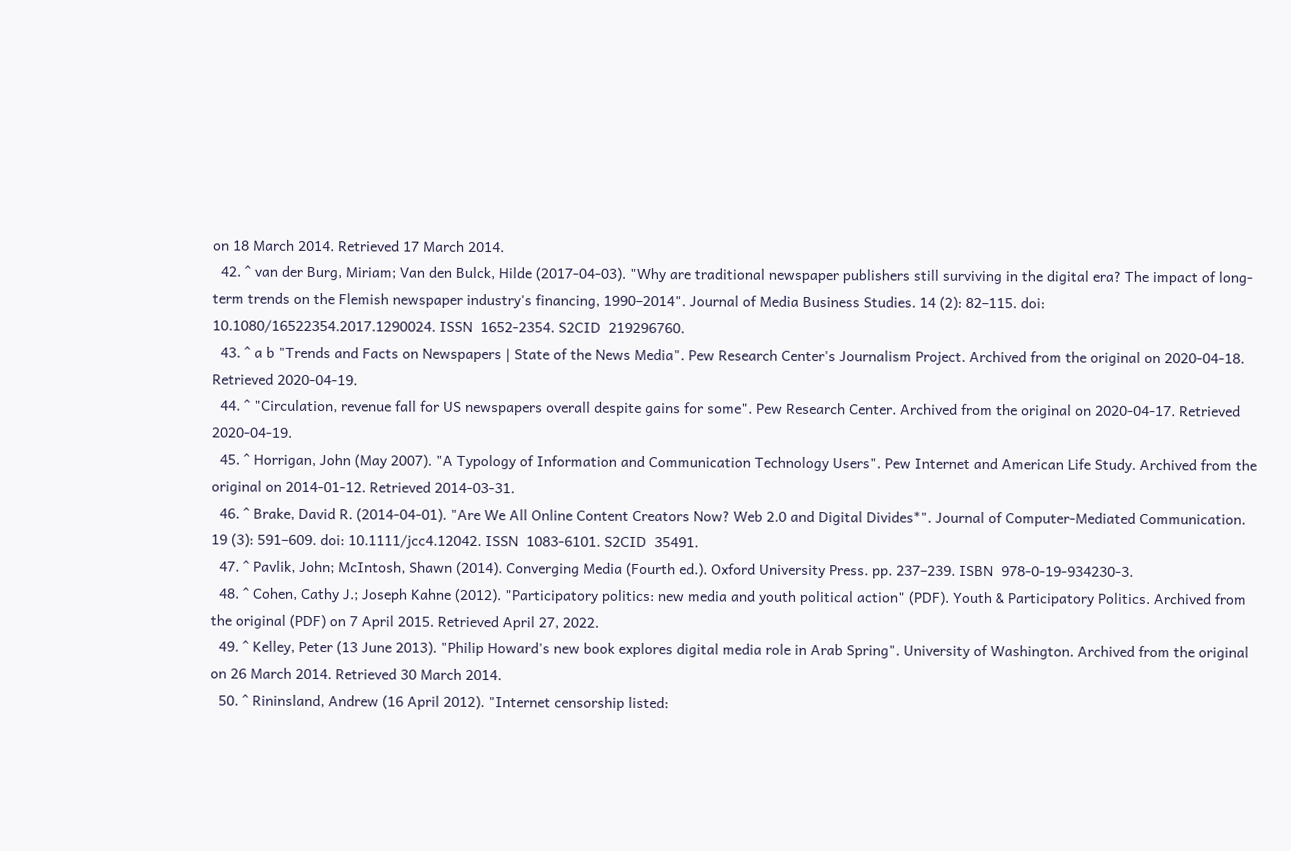on 18 March 2014. Retrieved 17 March 2014.
  42. ^ van der Burg, Miriam; Van den Bulck, Hilde (2017-04-03). "Why are traditional newspaper publishers still surviving in the digital era? The impact of long-term trends on the Flemish newspaper industry's financing, 1990–2014". Journal of Media Business Studies. 14 (2): 82–115. doi: 10.1080/16522354.2017.1290024. ISSN  1652-2354. S2CID  219296760.
  43. ^ a b "Trends and Facts on Newspapers | State of the News Media". Pew Research Center's Journalism Project. Archived from the original on 2020-04-18. Retrieved 2020-04-19.
  44. ^ "Circulation, revenue fall for US newspapers overall despite gains for some". Pew Research Center. Archived from the original on 2020-04-17. Retrieved 2020-04-19.
  45. ^ Horrigan, John (May 2007). "A Typology of Information and Communication Technology Users". Pew Internet and American Life Study. Archived from the original on 2014-01-12. Retrieved 2014-03-31.
  46. ^ Brake, David R. (2014-04-01). "Are We All Online Content Creators Now? Web 2.0 and Digital Divides*". Journal of Computer-Mediated Communication. 19 (3): 591–609. doi: 10.1111/jcc4.12042. ISSN  1083-6101. S2CID  35491.
  47. ^ Pavlik, John; McIntosh, Shawn (2014). Converging Media (Fourth ed.). Oxford University Press. pp. 237–239. ISBN  978-0-19-934230-3.
  48. ^ Cohen, Cathy J.; Joseph Kahne (2012). "Participatory politics: new media and youth political action" (PDF). Youth & Participatory Politics. Archived from the original (PDF) on 7 April 2015. Retrieved April 27, 2022.
  49. ^ Kelley, Peter (13 June 2013). "Philip Howard's new book explores digital media role in Arab Spring". University of Washington. Archived from the original on 26 March 2014. Retrieved 30 March 2014.
  50. ^ Rininsland, Andrew (16 April 2012). "Internet censorship listed: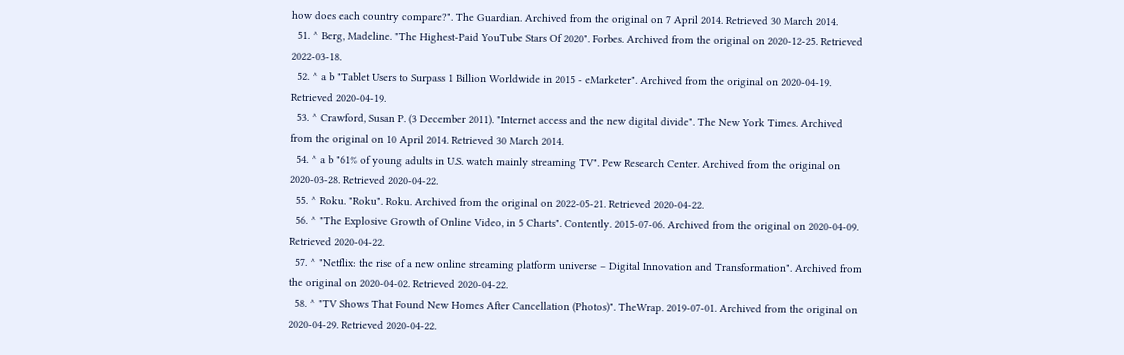how does each country compare?". The Guardian. Archived from the original on 7 April 2014. Retrieved 30 March 2014.
  51. ^ Berg, Madeline. "The Highest-Paid YouTube Stars Of 2020". Forbes. Archived from the original on 2020-12-25. Retrieved 2022-03-18.
  52. ^ a b "Tablet Users to Surpass 1 Billion Worldwide in 2015 - eMarketer". Archived from the original on 2020-04-19. Retrieved 2020-04-19.
  53. ^ Crawford, Susan P. (3 December 2011). "Internet access and the new digital divide". The New York Times. Archived from the original on 10 April 2014. Retrieved 30 March 2014.
  54. ^ a b "61% of young adults in U.S. watch mainly streaming TV". Pew Research Center. Archived from the original on 2020-03-28. Retrieved 2020-04-22.
  55. ^ Roku. "Roku". Roku. Archived from the original on 2022-05-21. Retrieved 2020-04-22.
  56. ^ "The Explosive Growth of Online Video, in 5 Charts". Contently. 2015-07-06. Archived from the original on 2020-04-09. Retrieved 2020-04-22.
  57. ^ "Netflix: the rise of a new online streaming platform universe – Digital Innovation and Transformation". Archived from the original on 2020-04-02. Retrieved 2020-04-22.
  58. ^ "TV Shows That Found New Homes After Cancellation (Photos)". TheWrap. 2019-07-01. Archived from the original on 2020-04-29. Retrieved 2020-04-22.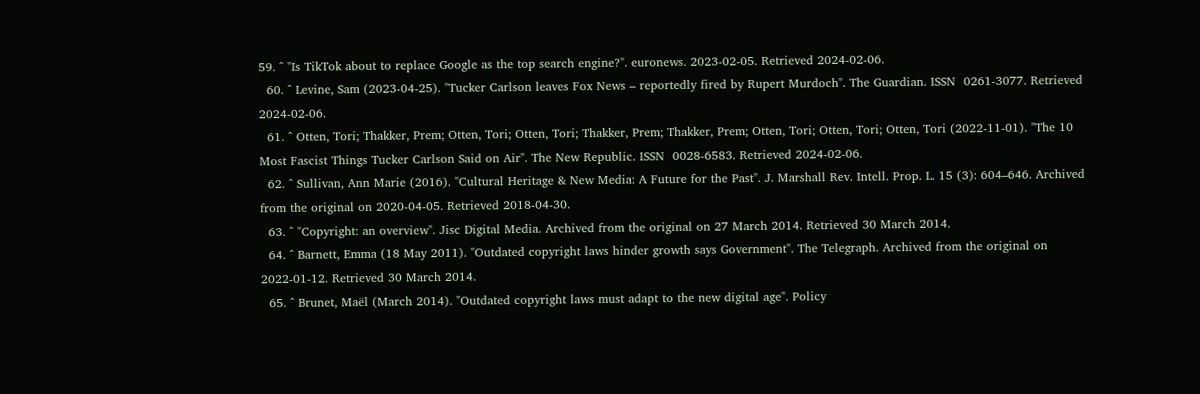59. ^ "Is TikTok about to replace Google as the top search engine?". euronews. 2023-02-05. Retrieved 2024-02-06.
  60. ^ Levine, Sam (2023-04-25). "Tucker Carlson leaves Fox News – reportedly fired by Rupert Murdoch". The Guardian. ISSN  0261-3077. Retrieved 2024-02-06.
  61. ^ Otten, Tori; Thakker, Prem; Otten, Tori; Otten, Tori; Thakker, Prem; Thakker, Prem; Otten, Tori; Otten, Tori; Otten, Tori (2022-11-01). "The 10 Most Fascist Things Tucker Carlson Said on Air". The New Republic. ISSN  0028-6583. Retrieved 2024-02-06.
  62. ^ Sullivan, Ann Marie (2016). "Cultural Heritage & New Media: A Future for the Past". J. Marshall Rev. Intell. Prop. L. 15 (3): 604–646. Archived from the original on 2020-04-05. Retrieved 2018-04-30.
  63. ^ "Copyright: an overview". Jisc Digital Media. Archived from the original on 27 March 2014. Retrieved 30 March 2014.
  64. ^ Barnett, Emma (18 May 2011). "Outdated copyright laws hinder growth says Government". The Telegraph. Archived from the original on 2022-01-12. Retrieved 30 March 2014.
  65. ^ Brunet, Maël (March 2014). "Outdated copyright laws must adapt to the new digital age". Policy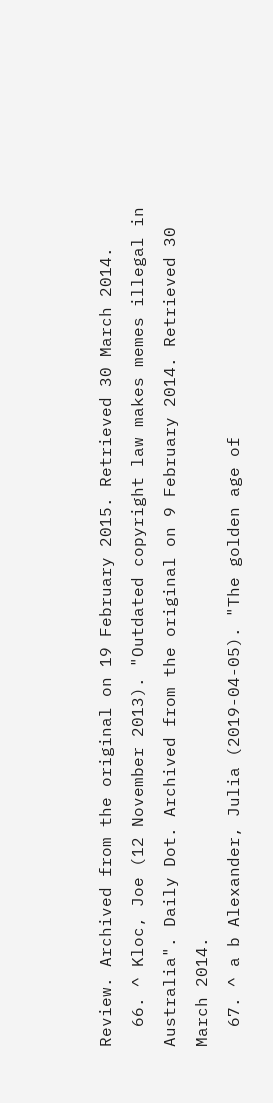Review. Archived from the original on 19 February 2015. Retrieved 30 March 2014.
  66. ^ Kloc, Joe (12 November 2013). "Outdated copyright law makes memes illegal in Australia". Daily Dot. Archived from the original on 9 February 2014. Retrieved 30 March 2014.
  67. ^ a b Alexander, Julia (2019-04-05). "The golden age of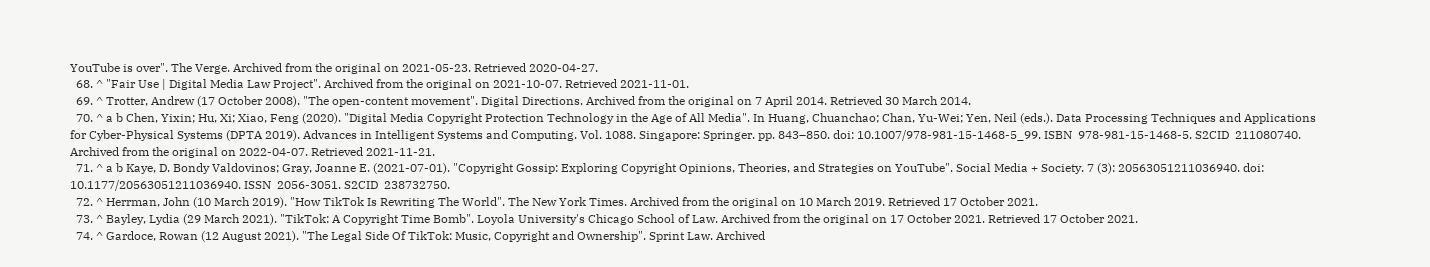YouTube is over". The Verge. Archived from the original on 2021-05-23. Retrieved 2020-04-27.
  68. ^ "Fair Use | Digital Media Law Project". Archived from the original on 2021-10-07. Retrieved 2021-11-01.
  69. ^ Trotter, Andrew (17 October 2008). "The open-content movement". Digital Directions. Archived from the original on 7 April 2014. Retrieved 30 March 2014.
  70. ^ a b Chen, Yixin; Hu, Xi; Xiao, Feng (2020). "Digital Media Copyright Protection Technology in the Age of All Media". In Huang, Chuanchao; Chan, Yu-Wei; Yen, Neil (eds.). Data Processing Techniques and Applications for Cyber-Physical Systems (DPTA 2019). Advances in Intelligent Systems and Computing. Vol. 1088. Singapore: Springer. pp. 843–850. doi: 10.1007/978-981-15-1468-5_99. ISBN  978-981-15-1468-5. S2CID  211080740. Archived from the original on 2022-04-07. Retrieved 2021-11-21.
  71. ^ a b Kaye, D. Bondy Valdovinos; Gray, Joanne E. (2021-07-01). "Copyright Gossip: Exploring Copyright Opinions, Theories, and Strategies on YouTube". Social Media + Society. 7 (3): 20563051211036940. doi: 10.1177/20563051211036940. ISSN  2056-3051. S2CID  238732750.
  72. ^ Herrman, John (10 March 2019). "How TikTok Is Rewriting The World". The New York Times. Archived from the original on 10 March 2019. Retrieved 17 October 2021.
  73. ^ Bayley, Lydia (29 March 2021). "TikTok: A Copyright Time Bomb". Loyola University's Chicago School of Law. Archived from the original on 17 October 2021. Retrieved 17 October 2021.
  74. ^ Gardoce, Rowan (12 August 2021). "The Legal Side Of TikTok: Music, Copyright and Ownership". Sprint Law. Archived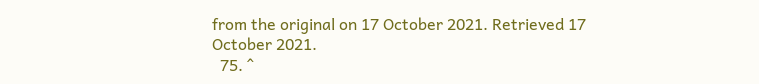from the original on 17 October 2021. Retrieved 17 October 2021.
  75. ^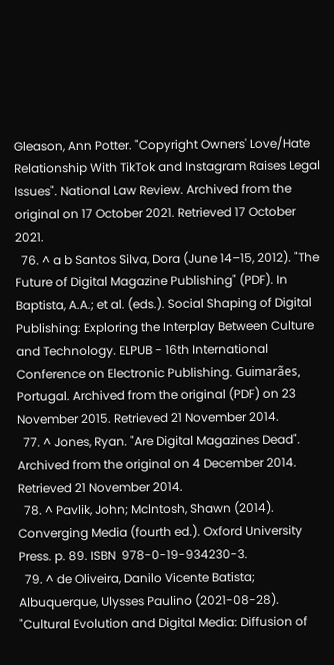Gleason, Ann Potter. "Copyright Owners' Love/Hate Relationship With TikTok and Instagram Raises Legal Issues". National Law Review. Archived from the original on 17 October 2021. Retrieved 17 October 2021.
  76. ^ a b Santos Silva, Dora (June 14–15, 2012). "The Future of Digital Magazine Publishing" (PDF). In Baptista, A.A.; et al. (eds.). Social Shaping of Digital Publishing: Exploring the Interplay Between Culture and Technology. ELPUB - 16th International Conference on Electronic Publishing. Guimarães, Portugal. Archived from the original (PDF) on 23 November 2015. Retrieved 21 November 2014.
  77. ^ Jones, Ryan. "Are Digital Magazines Dead". Archived from the original on 4 December 2014. Retrieved 21 November 2014.
  78. ^ Pavlik, John; Mclntosh, Shawn (2014). Converging Media (fourth ed.). Oxford University Press. p. 89. ISBN  978-0-19-934230-3.
  79. ^ de Oliveira, Danilo Vicente Batista; Albuquerque, Ulysses Paulino (2021-08-28). "Cultural Evolution and Digital Media: Diffusion of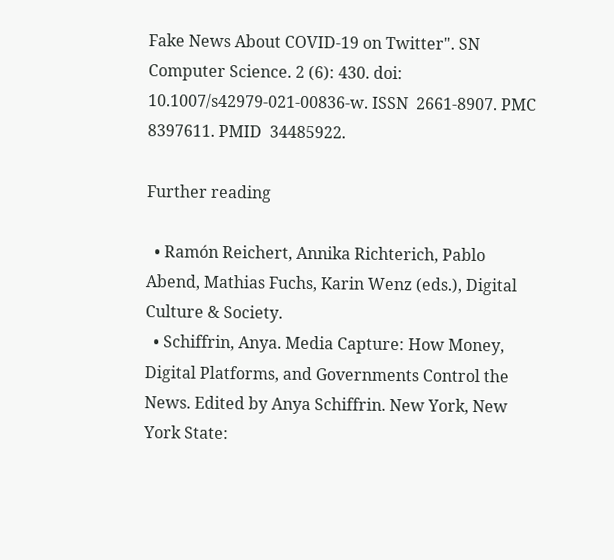Fake News About COVID-19 on Twitter". SN Computer Science. 2 (6): 430. doi: 10.1007/s42979-021-00836-w. ISSN  2661-8907. PMC  8397611. PMID  34485922.

Further reading

  • Ramón Reichert, Annika Richterich, Pablo Abend, Mathias Fuchs, Karin Wenz (eds.), Digital Culture & Society.
  • Schiffrin, Anya. Media Capture: How Money, Digital Platforms, and Governments Control the News. Edited by Anya Schiffrin. New York, New York State: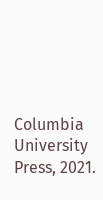Columbia University Press, 2021.